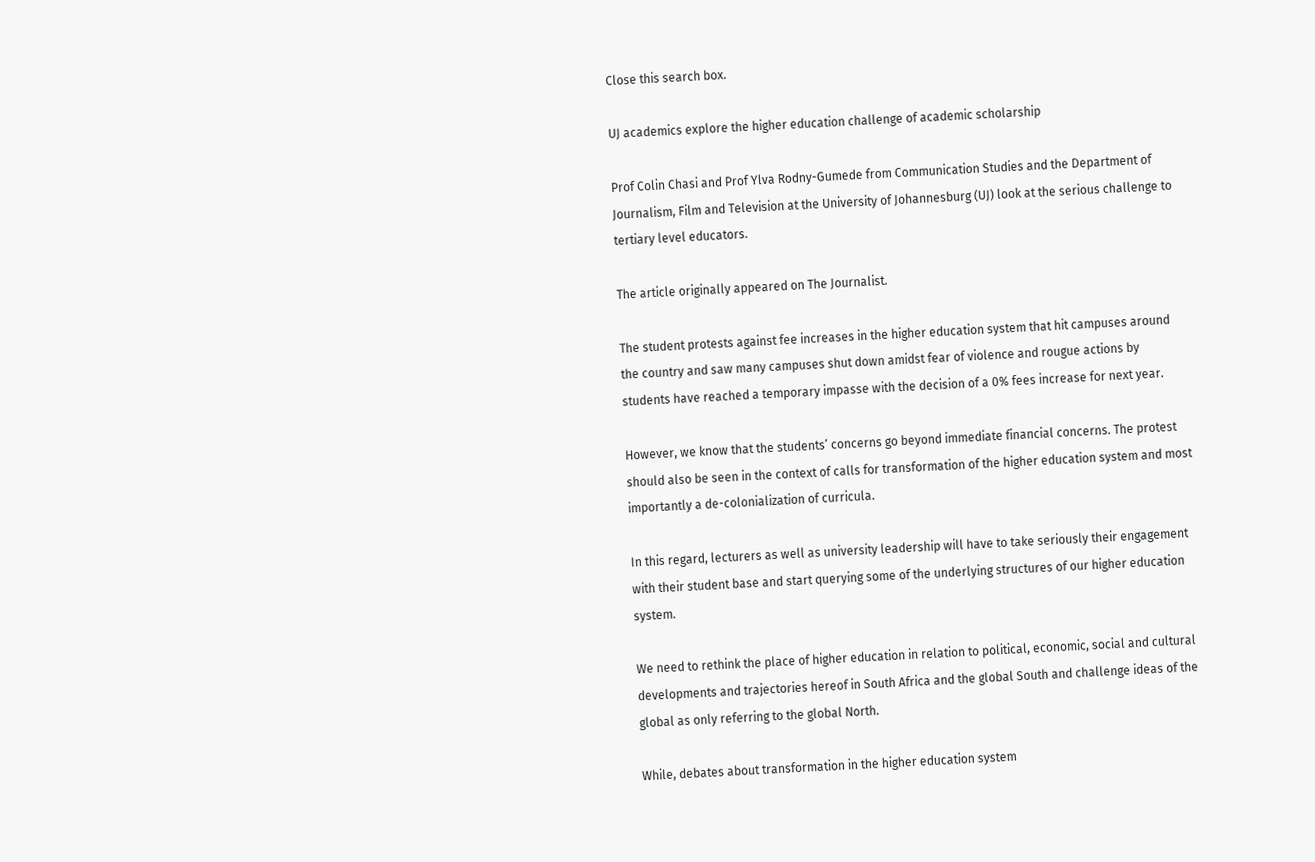Close this search box.

UJ academics explore the higher education challenge of academic scholarship

Prof Colin Chasi and Prof Ylva Rodny-Gumede from Communication Studies and the Department of Journalism, Film and Television at the University of Johannesburg (UJ) look at the serious challenge to tertiary level educators.

The article originally appeared on The Journalist.

The student protests against fee increases in the higher education system that hit campuses around the country and saw many campuses shut down amidst fear of violence and rougue actions by students have reached a temporary impasse with the decision of a 0% fees increase for next year.

However, we know that the students’ concerns go beyond immediate financial concerns. The protest should also be seen in the context of calls for transformation of the higher education system and most importantly a de-colonialization of curricula.

In this regard, lecturers as well as university leadership will have to take seriously their engagement with their student base and start querying some of the underlying structures of our higher education system.

We need to rethink the place of higher education in relation to political, economic, social and cultural developments and trajectories hereof in South Africa and the global South and challenge ideas of the global as only referring to the global North.

While, debates about transformation in the higher education system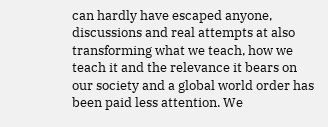can hardly have escaped anyone, discussions and real attempts at also transforming what we teach, how we teach it and the relevance it bears on our society and a global world order has been paid less attention. We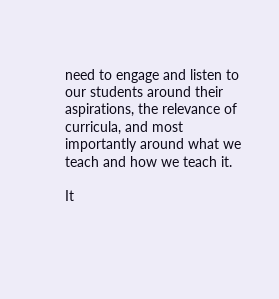need to engage and listen to our students around their aspirations, the relevance of curricula, and most importantly around what we teach and how we teach it.

It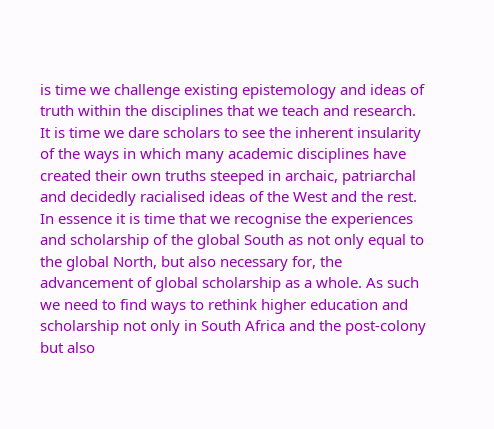is time we challenge existing epistemology and ideas of truth within the disciplines that we teach and research. It is time we dare scholars to see the inherent insularity of the ways in which many academic disciplines have created their own truths steeped in archaic, patriarchal and decidedly racialised ideas of the West and the rest. In essence it is time that we recognise the experiences and scholarship of the global South as not only equal to the global North, but also necessary for, the advancement of global scholarship as a whole. As such we need to find ways to rethink higher education and scholarship not only in South Africa and the post-colony but also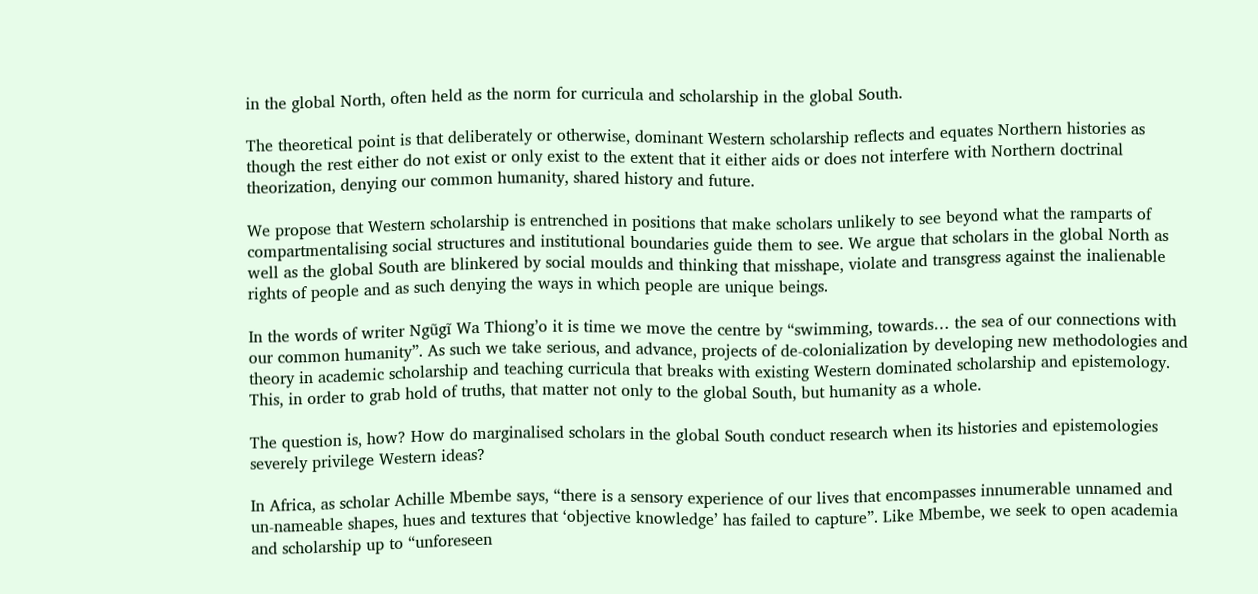in the global North, often held as the norm for curricula and scholarship in the global South.

The theoretical point is that deliberately or otherwise, dominant Western scholarship reflects and equates Northern histories as though the rest either do not exist or only exist to the extent that it either aids or does not interfere with Northern doctrinal theorization, denying our common humanity, shared history and future.

We propose that Western scholarship is entrenched in positions that make scholars unlikely to see beyond what the ramparts of compartmentalising social structures and institutional boundaries guide them to see. We argue that scholars in the global North as well as the global South are blinkered by social moulds and thinking that misshape, violate and transgress against the inalienable rights of people and as such denying the ways in which people are unique beings.

In the words of writer Ngũgĩ Wa Thiong’o it is time we move the centre by “swimming, towards… the sea of our connections with our common humanity”. As such we take serious, and advance, projects of de-colonialization by developing new methodologies and theory in academic scholarship and teaching curricula that breaks with existing Western dominated scholarship and epistemology. This, in order to grab hold of truths, that matter not only to the global South, but humanity as a whole.

The question is, how? How do marginalised scholars in the global South conduct research when its histories and epistemologies severely privilege Western ideas?

In Africa, as scholar Achille Mbembe says, “there is a sensory experience of our lives that encompasses innumerable unnamed and un-nameable shapes, hues and textures that ‘objective knowledge’ has failed to capture”. Like Mbembe, we seek to open academia and scholarship up to “unforeseen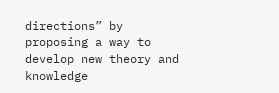directions” by proposing a way to develop new theory and knowledge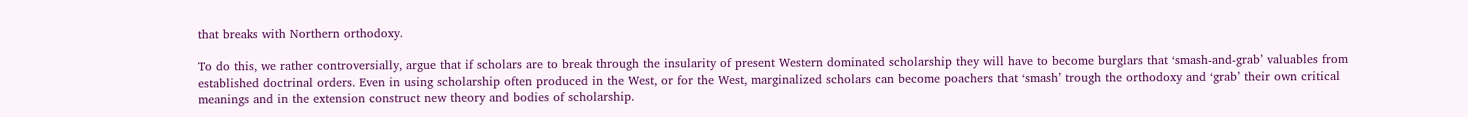that breaks with Northern orthodoxy.

To do this, we rather controversially, argue that if scholars are to break through the insularity of present Western dominated scholarship they will have to become burglars that ‘smash-and-grab’ valuables from established doctrinal orders. Even in using scholarship often produced in the West, or for the West, marginalized scholars can become poachers that ‘smash’ trough the orthodoxy and ‘grab’ their own critical meanings and in the extension construct new theory and bodies of scholarship.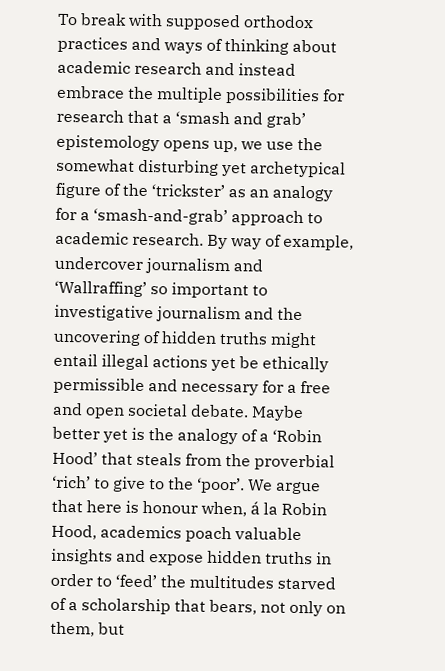To break with supposed orthodox practices and ways of thinking about academic research and instead embrace the multiple possibilities for research that a ‘smash and grab’ epistemology opens up, we use the somewhat disturbing yet archetypical figure of the ‘trickster’ as an analogy for a ‘smash-and-grab’ approach to academic research. By way of example, undercover journalism and ‘Wallraffing’ so important to investigative journalism and the uncovering of hidden truths might entail illegal actions yet be ethically permissible and necessary for a free and open societal debate. Maybe better yet is the analogy of a ‘Robin Hood’ that steals from the proverbial ‘rich’ to give to the ‘poor’. We argue that here is honour when, á la Robin Hood, academics poach valuable insights and expose hidden truths in order to ‘feed’ the multitudes starved of a scholarship that bears, not only on them, but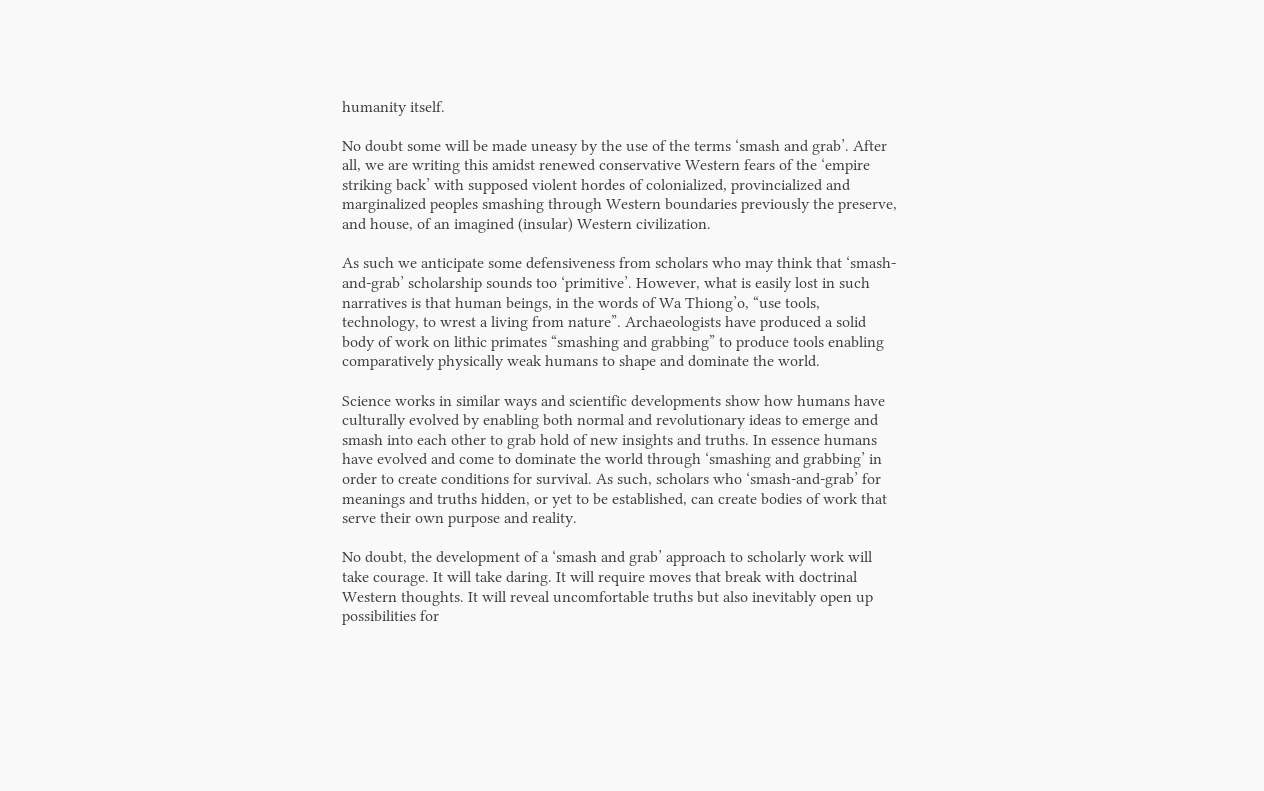humanity itself.

No doubt some will be made uneasy by the use of the terms ‘smash and grab’. After all, we are writing this amidst renewed conservative Western fears of the ‘empire striking back’ with supposed violent hordes of colonialized, provincialized and marginalized peoples smashing through Western boundaries previously the preserve, and house, of an imagined (insular) Western civilization.

As such we anticipate some defensiveness from scholars who may think that ‘smash-and-grab’ scholarship sounds too ‘primitive’. However, what is easily lost in such narratives is that human beings, in the words of Wa Thiong’o, “use tools, technology, to wrest a living from nature”. Archaeologists have produced a solid body of work on lithic primates “smashing and grabbing” to produce tools enabling comparatively physically weak humans to shape and dominate the world.

Science works in similar ways and scientific developments show how humans have culturally evolved by enabling both normal and revolutionary ideas to emerge and smash into each other to grab hold of new insights and truths. In essence humans have evolved and come to dominate the world through ‘smashing and grabbing’ in order to create conditions for survival. As such, scholars who ‘smash-and-grab’ for meanings and truths hidden, or yet to be established, can create bodies of work that serve their own purpose and reality.

No doubt, the development of a ‘smash and grab’ approach to scholarly work will take courage. It will take daring. It will require moves that break with doctrinal Western thoughts. It will reveal uncomfortable truths but also inevitably open up possibilities for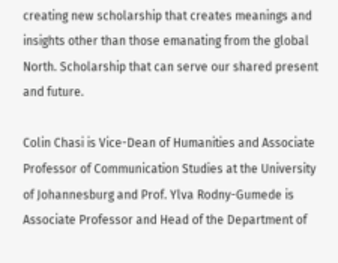creating new scholarship that creates meanings and insights other than those emanating from the global North. Scholarship that can serve our shared present and future.

Colin Chasi is Vice-Dean of Humanities and Associate Professor of Communication Studies at the University of Johannesburg and Prof. Ylva Rodny-Gumede is Associate Professor and Head of the Department of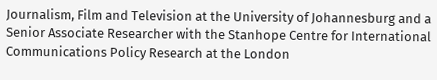Journalism, Film and Television at the University of Johannesburg and a Senior Associate Researcher with the Stanhope Centre for International Communications Policy Research at the London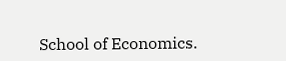School of Economics.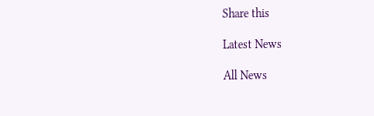Share this

Latest News

All News